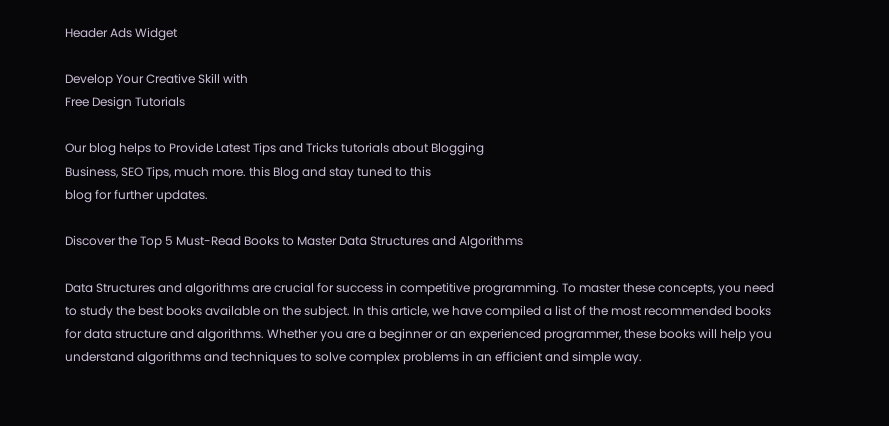Header Ads Widget

Develop Your Creative Skill with
Free Design Tutorials

Our blog helps to Provide Latest Tips and Tricks tutorials about Blogging
Business, SEO Tips, much more. this Blog and stay tuned to this
blog for further updates.

Discover the Top 5 Must-Read Books to Master Data Structures and Algorithms

Data Structures and algorithms are crucial for success in competitive programming. To master these concepts, you need to study the best books available on the subject. In this article, we have compiled a list of the most recommended books for data structure and algorithms. Whether you are a beginner or an experienced programmer, these books will help you understand algorithms and techniques to solve complex problems in an efficient and simple way.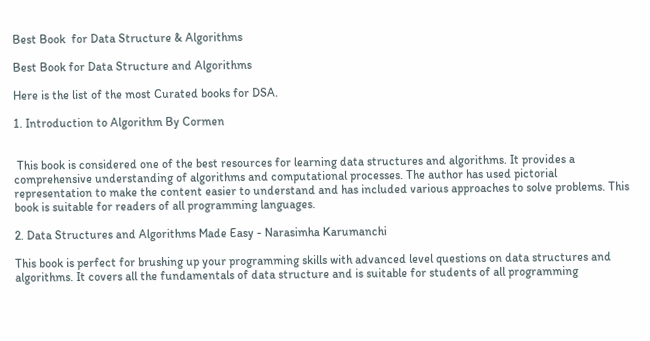Best Book  for Data Structure & Algorithms

Best Book for Data Structure and Algorithms

Here is the list of the most Curated books for DSA.

1. Introduction to Algorithm By Cormen


 This book is considered one of the best resources for learning data structures and algorithms. It provides a comprehensive understanding of algorithms and computational processes. The author has used pictorial representation to make the content easier to understand and has included various approaches to solve problems. This book is suitable for readers of all programming languages.

2. Data Structures and Algorithms Made Easy - Narasimha Karumanchi

This book is perfect for brushing up your programming skills with advanced level questions on data structures and algorithms. It covers all the fundamentals of data structure and is suitable for students of all programming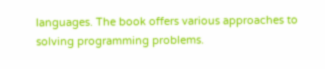languages. The book offers various approaches to solving programming problems.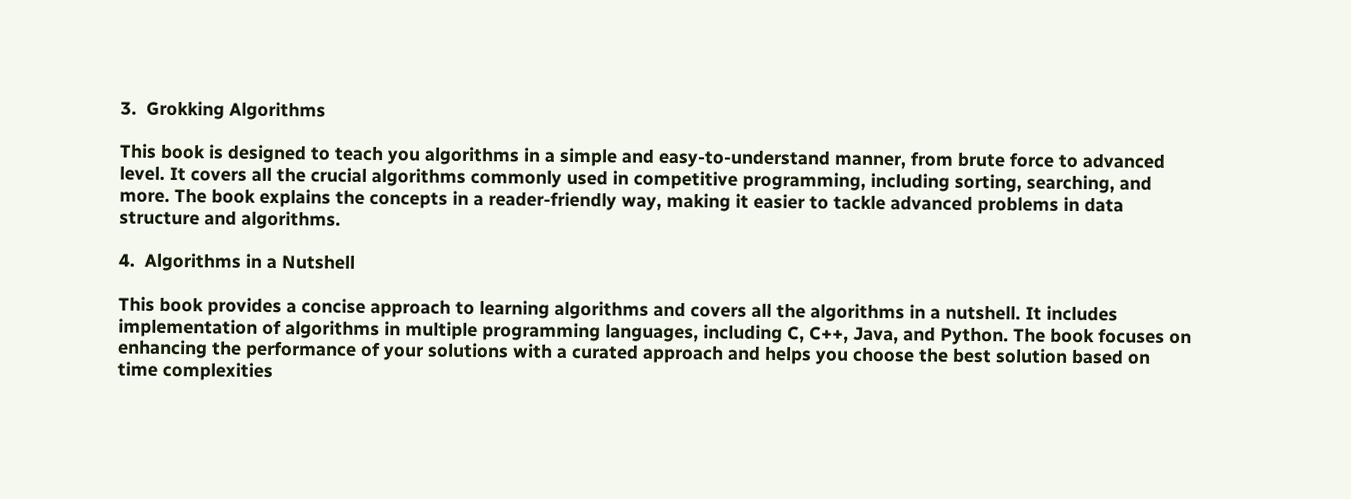3.  Grokking Algorithms

This book is designed to teach you algorithms in a simple and easy-to-understand manner, from brute force to advanced level. It covers all the crucial algorithms commonly used in competitive programming, including sorting, searching, and more. The book explains the concepts in a reader-friendly way, making it easier to tackle advanced problems in data structure and algorithms.

4.  Algorithms in a Nutshell

This book provides a concise approach to learning algorithms and covers all the algorithms in a nutshell. It includes implementation of algorithms in multiple programming languages, including C, C++, Java, and Python. The book focuses on enhancing the performance of your solutions with a curated approach and helps you choose the best solution based on time complexities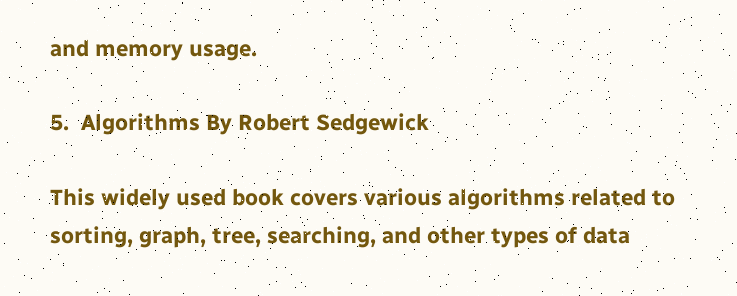and memory usage.

5.  Algorithms By Robert Sedgewick

This widely used book covers various algorithms related to sorting, graph, tree, searching, and other types of data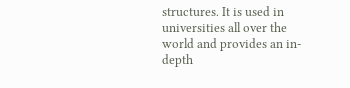structures. It is used in universities all over the world and provides an in-depth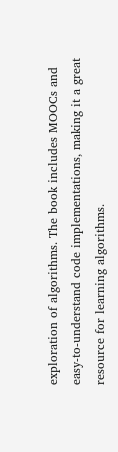exploration of algorithms. The book includes MOOCs and easy-to-understand code implementations, making it a great resource for learning algorithms.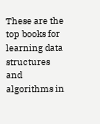These are the top books for learning data structures and algorithms in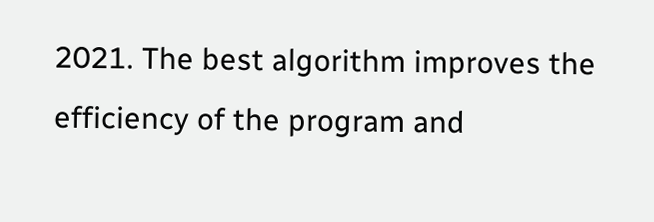2021. The best algorithm improves the efficiency of the program and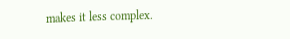makes it less complex.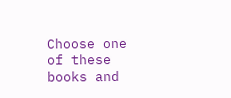Choose one of these books and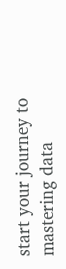start your journey to mastering data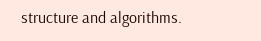structure and algorithms.